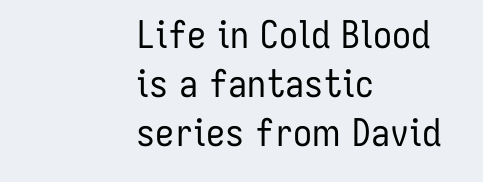Life in Cold Blood is a fantastic series from David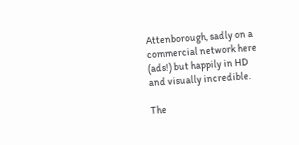Attenborough, sadly on a commercial network here (ads!) but happily in HD and visually incredible.

The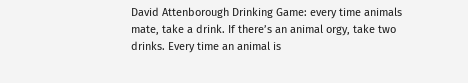David Attenborough Drinking Game: every time animals mate, take a drink. If there’s an animal orgy, take two drinks. Every time an animal is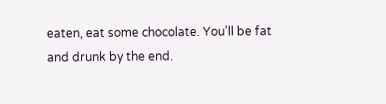eaten, eat some chocolate. You’ll be fat and drunk by the end.